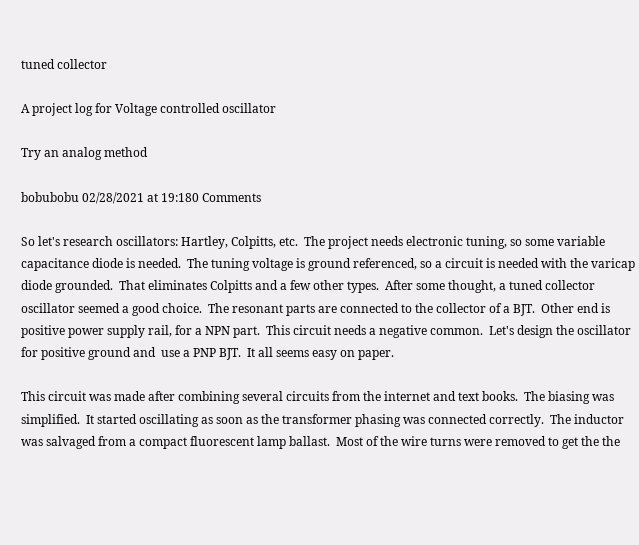tuned collector

A project log for Voltage controlled oscillator

Try an analog method

bobubobu 02/28/2021 at 19:180 Comments

So let's research oscillators: Hartley, Colpitts, etc.  The project needs electronic tuning, so some variable capacitance diode is needed.  The tuning voltage is ground referenced, so a circuit is needed with the varicap diode grounded.  That eliminates Colpitts and a few other types.  After some thought, a tuned collector oscillator seemed a good choice.  The resonant parts are connected to the collector of a BJT.  Other end is positive power supply rail, for a NPN part.  This circuit needs a negative common.  Let's design the oscillator for positive ground and  use a PNP BJT.  It all seems easy on paper.

This circuit was made after combining several circuits from the internet and text books.  The biasing was simplified.  It started oscillating as soon as the transformer phasing was connected correctly.  The inductor was salvaged from a compact fluorescent lamp ballast.  Most of the wire turns were removed to get the the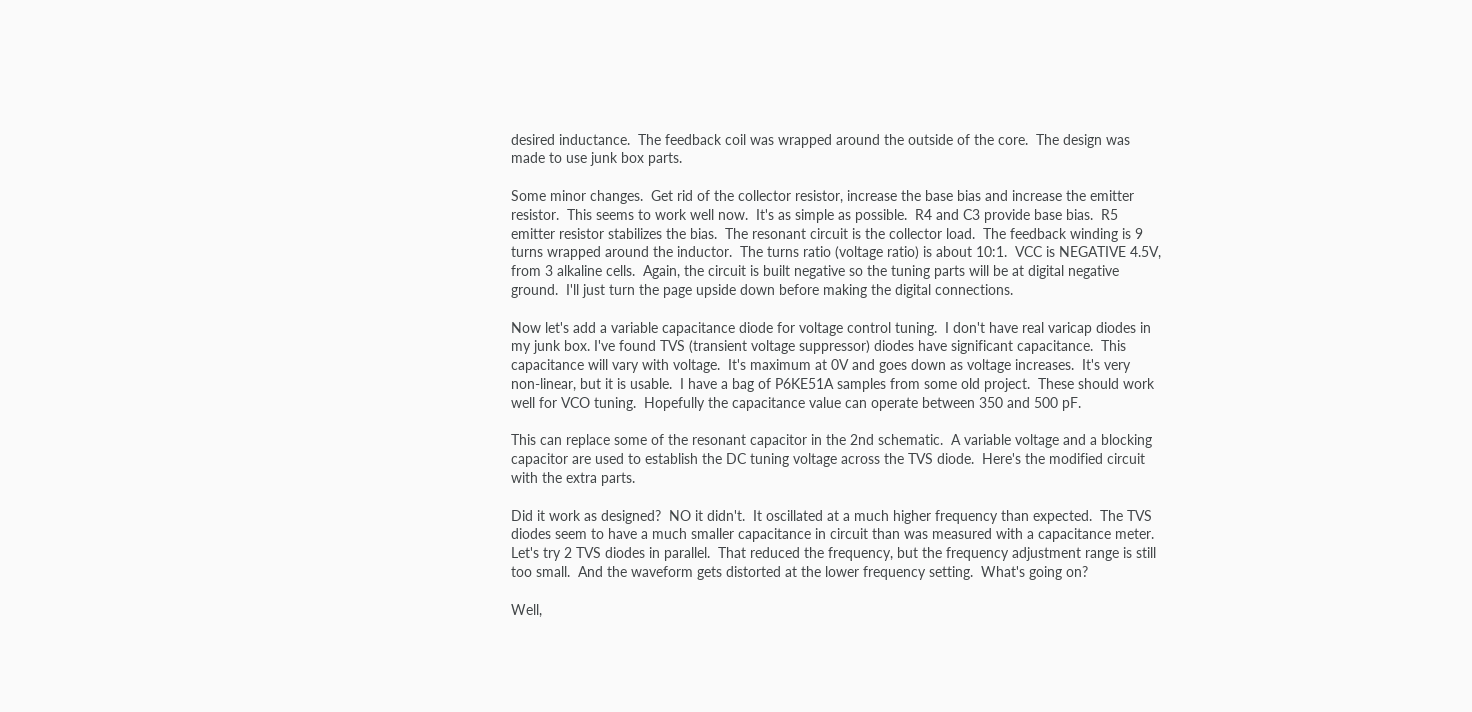desired inductance.  The feedback coil was wrapped around the outside of the core.  The design was made to use junk box parts.

Some minor changes.  Get rid of the collector resistor, increase the base bias and increase the emitter resistor.  This seems to work well now.  It's as simple as possible.  R4 and C3 provide base bias.  R5 emitter resistor stabilizes the bias.  The resonant circuit is the collector load.  The feedback winding is 9 turns wrapped around the inductor.  The turns ratio (voltage ratio) is about 10:1.  VCC is NEGATIVE 4.5V, from 3 alkaline cells.  Again, the circuit is built negative so the tuning parts will be at digital negative ground.  I'll just turn the page upside down before making the digital connections.

Now let's add a variable capacitance diode for voltage control tuning.  I don't have real varicap diodes in my junk box. I've found TVS (transient voltage suppressor) diodes have significant capacitance.  This capacitance will vary with voltage.  It's maximum at 0V and goes down as voltage increases.  It's very non-linear, but it is usable.  I have a bag of P6KE51A samples from some old project.  These should work well for VCO tuning.  Hopefully the capacitance value can operate between 350 and 500 pF.

This can replace some of the resonant capacitor in the 2nd schematic.  A variable voltage and a blocking capacitor are used to establish the DC tuning voltage across the TVS diode.  Here's the modified circuit with the extra parts.

Did it work as designed?  NO it didn't.  It oscillated at a much higher frequency than expected.  The TVS diodes seem to have a much smaller capacitance in circuit than was measured with a capacitance meter.  Let's try 2 TVS diodes in parallel.  That reduced the frequency, but the frequency adjustment range is still too small.  And the waveform gets distorted at the lower frequency setting.  What's going on?

Well,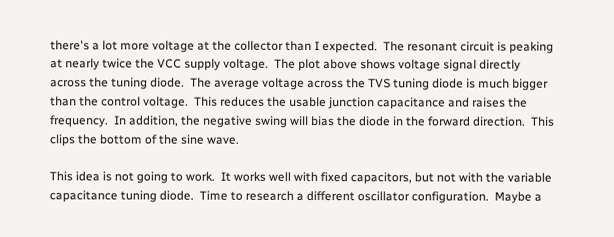there's a lot more voltage at the collector than I expected.  The resonant circuit is peaking at nearly twice the VCC supply voltage.  The plot above shows voltage signal directly across the tuning diode.  The average voltage across the TVS tuning diode is much bigger than the control voltage.  This reduces the usable junction capacitance and raises the frequency.  In addition, the negative swing will bias the diode in the forward direction.  This clips the bottom of the sine wave.

This idea is not going to work.  It works well with fixed capacitors, but not with the variable capacitance tuning diode.  Time to research a different oscillator configuration.  Maybe a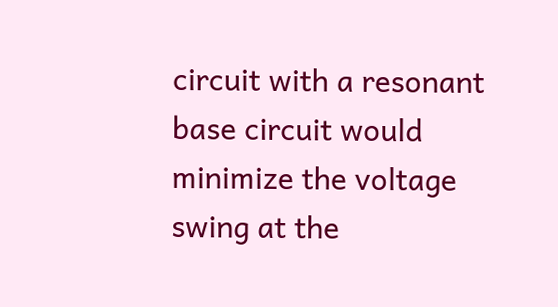circuit with a resonant base circuit would minimize the voltage swing at the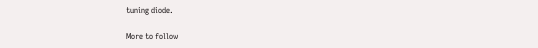tuning diode.

More to follow